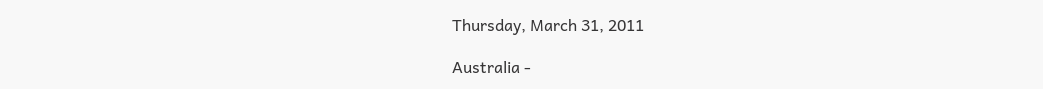Thursday, March 31, 2011

Australia -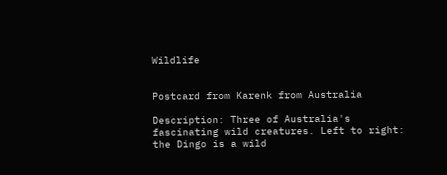Wildlife


Postcard from Karenk from Australia

Description: Three of Australia's fascinating wild creatures. Left to right: the Dingo is a wild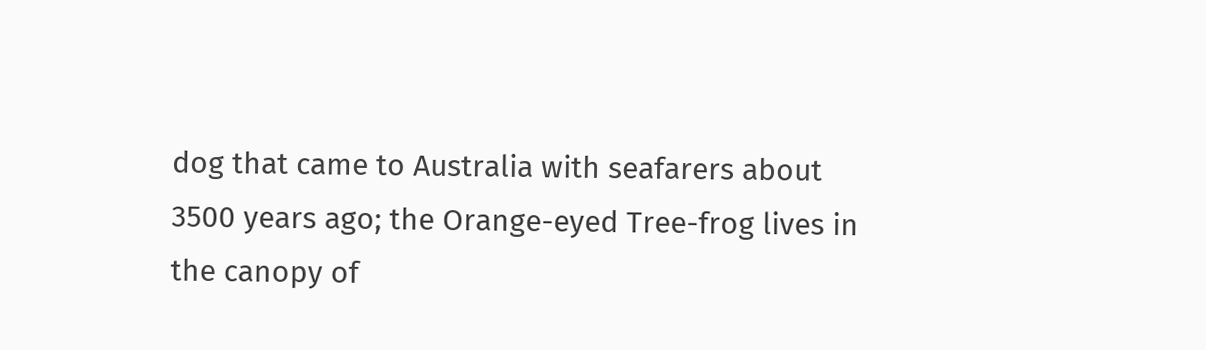dog that came to Australia with seafarers about 3500 years ago; the Orange-eyed Tree-frog lives in the canopy of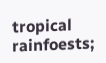tropical rainfoests;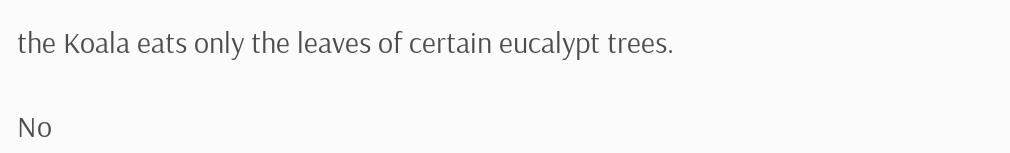the Koala eats only the leaves of certain eucalypt trees.

No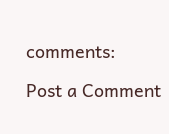comments:

Post a Comment